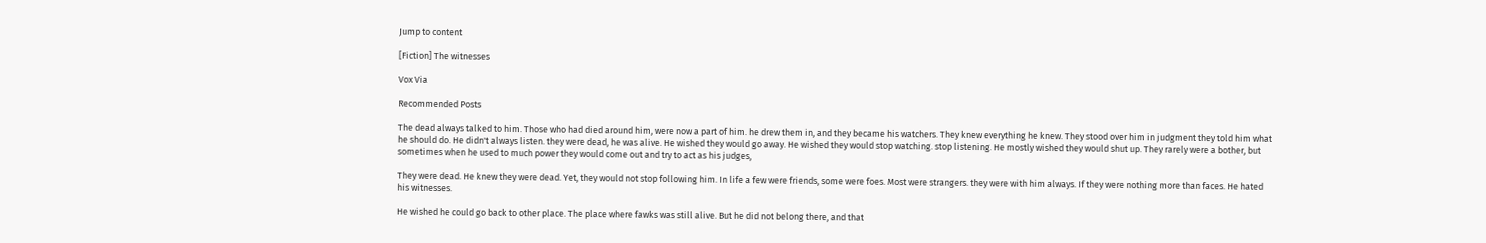Jump to content

[Fiction] The witnesses

Vox Via

Recommended Posts

The dead always talked to him. Those who had died around him, were now a part of him. he drew them in, and they became his watchers. They knew everything he knew. They stood over him in judgment they told him what he should do. He didn't always listen. they were dead, he was alive. He wished they would go away. He wished they would stop watching. stop listening. He mostly wished they would shut up. They rarely were a bother, but sometimes when he used to much power they would come out and try to act as his judges,

They were dead. He knew they were dead. Yet, they would not stop following him. In life a few were friends, some were foes. Most were strangers. they were with him always. If they were nothing more than faces. He hated his witnesses.

He wished he could go back to other place. The place where fawks was still alive. But he did not belong there, and that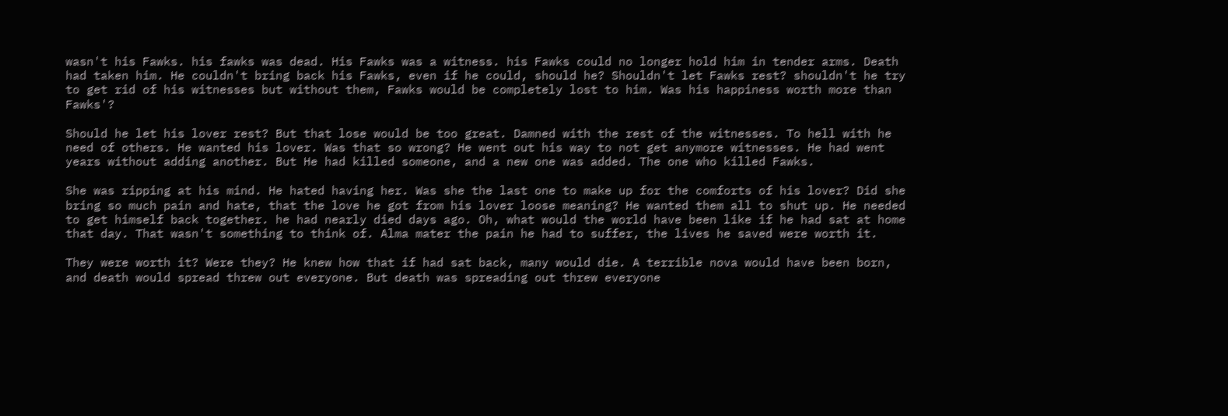wasn't his Fawks. his fawks was dead. His Fawks was a witness. his Fawks could no longer hold him in tender arms. Death had taken him. He couldn't bring back his Fawks, even if he could, should he? Shouldn't let Fawks rest? shouldn't he try to get rid of his witnesses but without them, Fawks would be completely lost to him. Was his happiness worth more than Fawks'?

Should he let his lover rest? But that lose would be too great. Damned with the rest of the witnesses. To hell with he need of others. He wanted his lover. Was that so wrong? He went out his way to not get anymore witnesses. He had went years without adding another. But He had killed someone, and a new one was added. The one who killed Fawks.

She was ripping at his mind. He hated having her. Was she the last one to make up for the comforts of his lover? Did she bring so much pain and hate, that the love he got from his lover loose meaning? He wanted them all to shut up. He needed to get himself back together. he had nearly died days ago. Oh, what would the world have been like if he had sat at home that day. That wasn't something to think of. Alma mater the pain he had to suffer, the lives he saved were worth it.

They were worth it? Were they? He knew how that if had sat back, many would die. A terrible nova would have been born, and death would spread threw out everyone. But death was spreading out threw everyone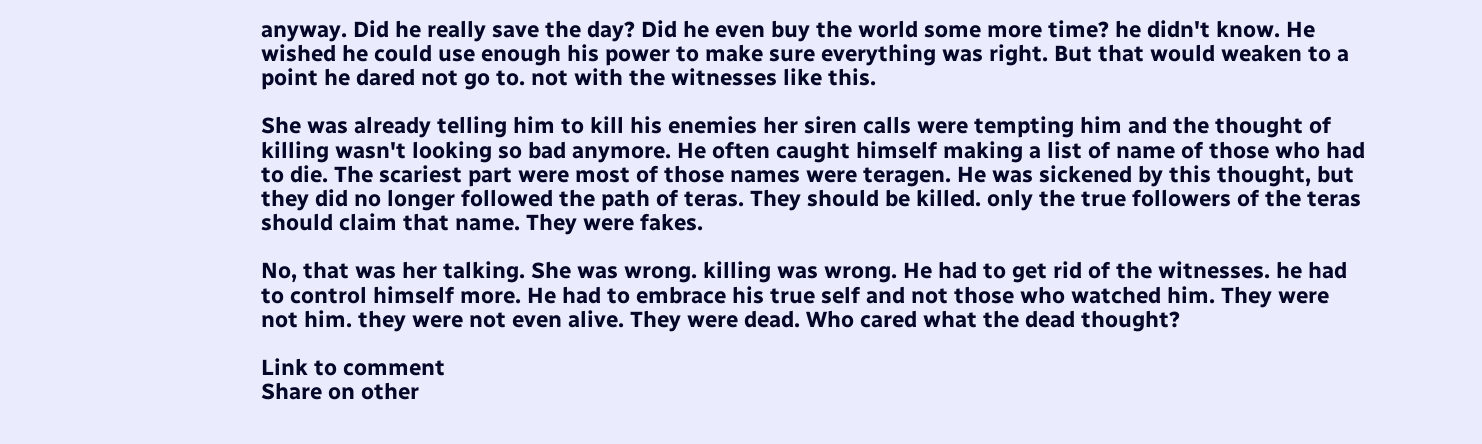anyway. Did he really save the day? Did he even buy the world some more time? he didn't know. He wished he could use enough his power to make sure everything was right. But that would weaken to a point he dared not go to. not with the witnesses like this.

She was already telling him to kill his enemies her siren calls were tempting him and the thought of killing wasn't looking so bad anymore. He often caught himself making a list of name of those who had to die. The scariest part were most of those names were teragen. He was sickened by this thought, but they did no longer followed the path of teras. They should be killed. only the true followers of the teras should claim that name. They were fakes.

No, that was her talking. She was wrong. killing was wrong. He had to get rid of the witnesses. he had to control himself more. He had to embrace his true self and not those who watched him. They were not him. they were not even alive. They were dead. Who cared what the dead thought?

Link to comment
Share on other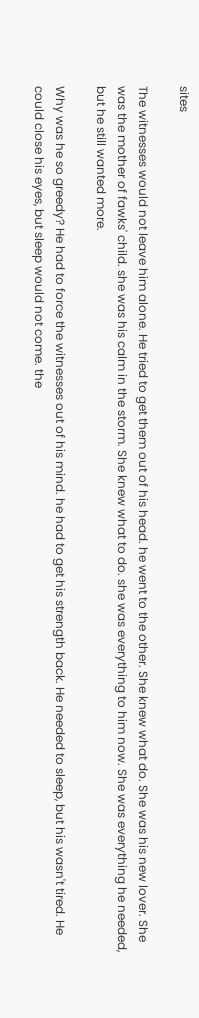sites

The witnesses would not leave him alone. He tried to get them out of his head. he went to the other. She knew what do. She was his new lover. She was the mother of fawks' child. she was his calm in the storm. She knew what to do. she was everything to him now. She was everything he needed, but he still wanted more.

Why was he so greedy? He had to force the witnesses out of his mind. he had to get his strength back. He needed to sleep, but his wasn't tired. He could close his eyes, but sleep would not come. the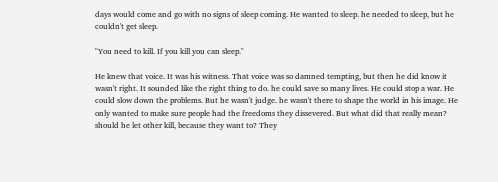days would come and go with no signs of sleep coming. He wanted to sleep. he needed to sleep, but he couldn't get sleep.

"You need to kill. If you kill you can sleep."

He knew that voice. It was his witness. That voice was so damned tempting, but then he did know it wasn't right. It sounded like the right thing to do. he could save so many lives. He could stop a war. He could slow down the problems. But he wasn't judge. he wasn't there to shape the world in his image. He only wanted to make sure people had the freedoms they dissevered. But what did that really mean? should he let other kill, because they want to? They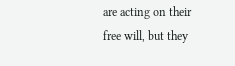are acting on their free will, but they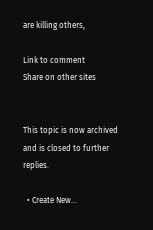are killing others,

Link to comment
Share on other sites


This topic is now archived and is closed to further replies.

  • Create New...